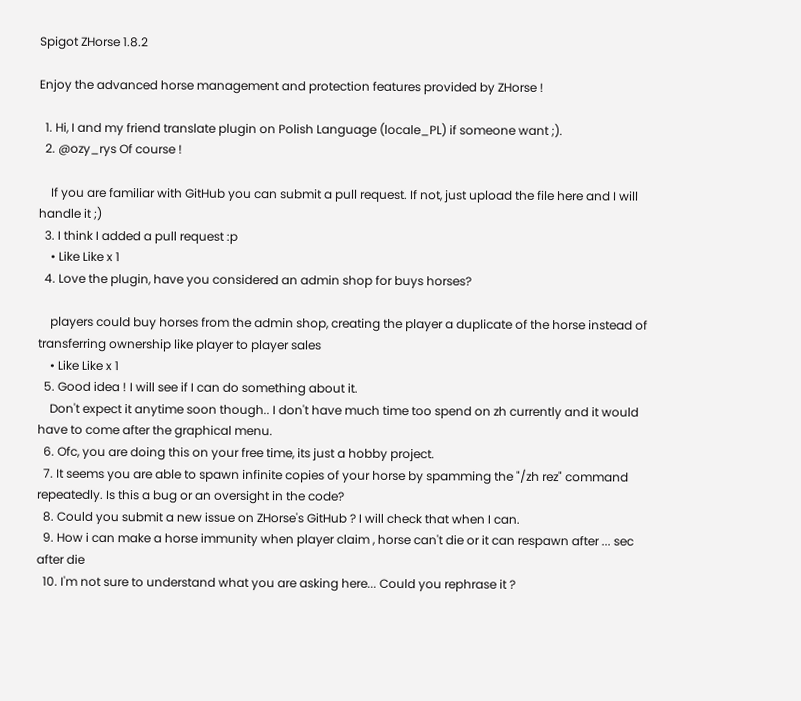Spigot ZHorse 1.8.2

Enjoy the advanced horse management and protection features provided by ZHorse !

  1. Hi, I and my friend translate plugin on Polish Language (locale_PL) if someone want ;).
  2. @ozy_rys Of course !

    If you are familiar with GitHub you can submit a pull request. If not, just upload the file here and I will handle it ;)
  3. I think I added a pull request :p
    • Like Like x 1
  4. Love the plugin, have you considered an admin shop for buys horses?

    players could buy horses from the admin shop, creating the player a duplicate of the horse instead of transferring ownership like player to player sales
    • Like Like x 1
  5. Good idea ! I will see if I can do something about it.
    Don't expect it anytime soon though.. I don't have much time too spend on zh currently and it would have to come after the graphical menu.
  6. Ofc, you are doing this on your free time, its just a hobby project.
  7. It seems you are able to spawn infinite copies of your horse by spamming the "/zh rez" command repeatedly. Is this a bug or an oversight in the code?
  8. Could you submit a new issue on ZHorse's GitHub ? I will check that when I can.
  9. How i can make a horse immunity when player claim , horse can't die or it can respawn after ... sec after die
  10. I'm not sure to understand what you are asking here... Could you rephrase it ?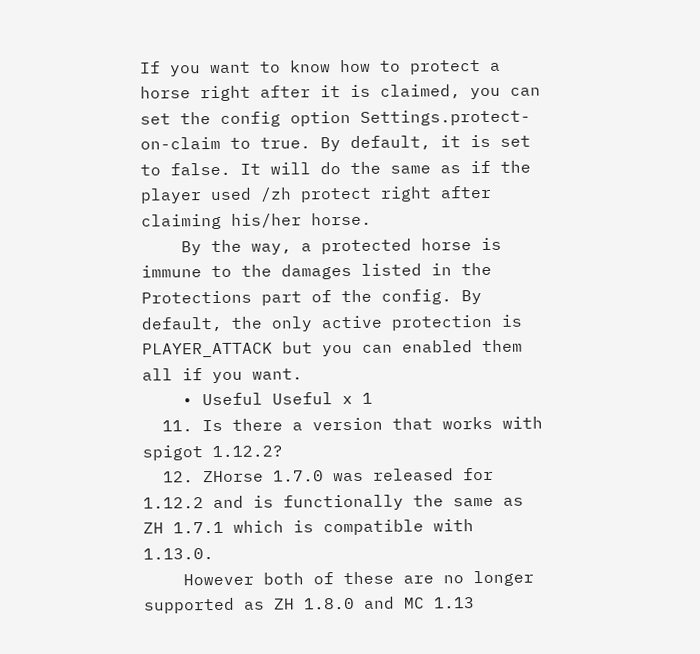If you want to know how to protect a horse right after it is claimed, you can set the config option Settings.protect-on-claim to true. By default, it is set to false. It will do the same as if the player used /zh protect right after claiming his/her horse.
    By the way, a protected horse is immune to the damages listed in the Protections part of the config. By default, the only active protection is PLAYER_ATTACK but you can enabled them all if you want.
    • Useful Useful x 1
  11. Is there a version that works with spigot 1.12.2?
  12. ZHorse 1.7.0 was released for 1.12.2 and is functionally the same as ZH 1.7.1 which is compatible with 1.13.0.
    However both of these are no longer supported as ZH 1.8.0 and MC 1.13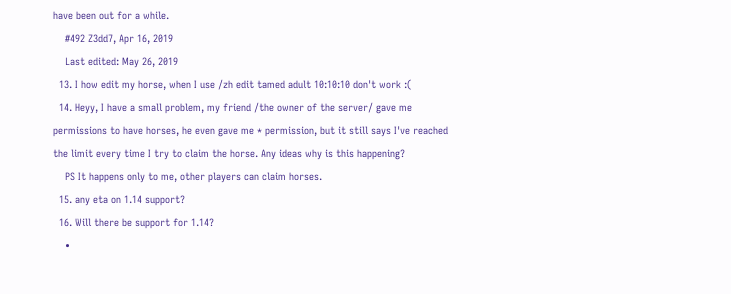have been out for a while.
    #492 Z3dd7, Apr 16, 2019
    Last edited: May 26, 2019
  13. I how edit my horse, when I use /zh edit tamed adult 10:10:10 don't work :(
  14. Heyy, I have a small problem, my friend /the owner of the server/ gave me permissions to have horses, he even gave me * permission, but it still says I've reached the limit every time I try to claim the horse. Any ideas why is this happening?
    PS It happens only to me, other players can claim horses.
  15. any eta on 1.14 support?
  16. Will there be support for 1.14?
    •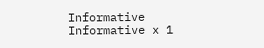Informative Informative x 1